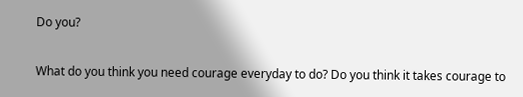Do you?

What do you think you need courage everyday to do? Do you think it takes courage to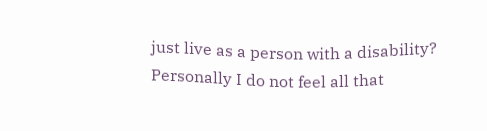just live as a person with a disability? Personally I do not feel all that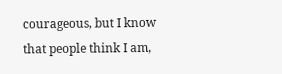courageous, but I know that people think I am,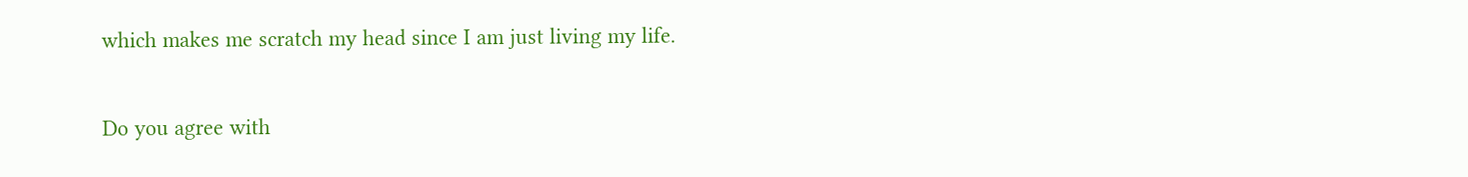which makes me scratch my head since I am just living my life.

Do you agree with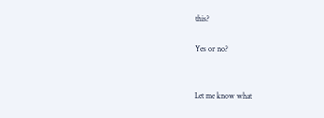this?

Yes or no?


Let me know what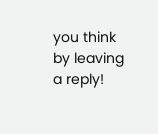you think by leaving a reply!